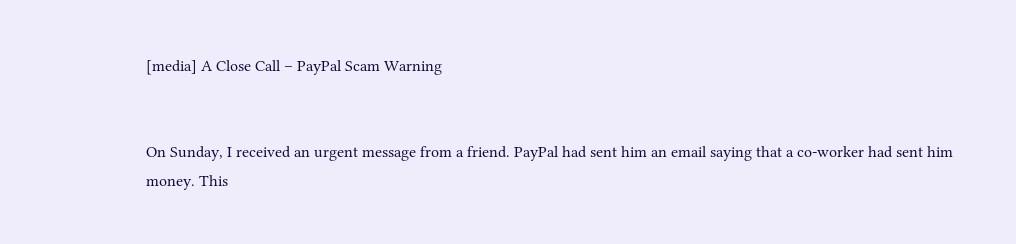[media] A Close Call – PayPal Scam Warning


On Sunday, I received an urgent message from a friend. PayPal had sent him an email saying that a co-worker had sent him money. This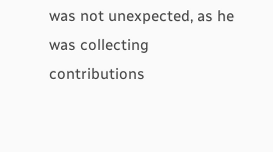was not unexpected, as he was collecting contributions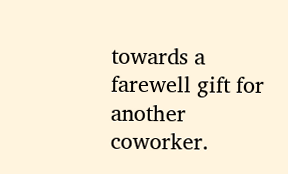towards a farewell gift for another coworker.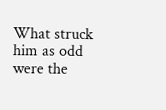What struck him as odd were the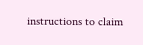instructions to claim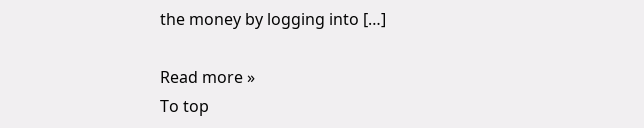the money by logging into […]

Read more »
To top